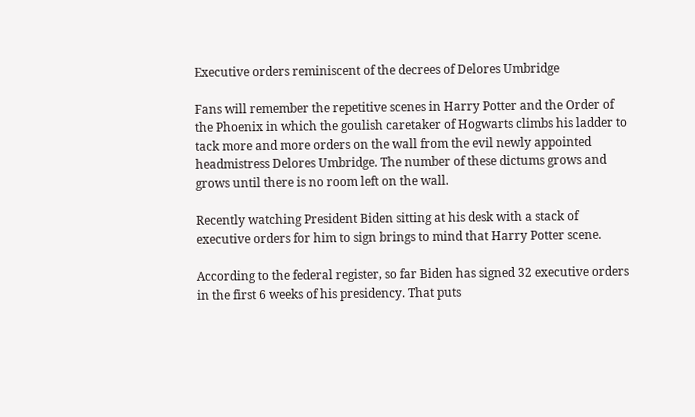Executive orders reminiscent of the decrees of Delores Umbridge

Fans will remember the repetitive scenes in Harry Potter and the Order of the Phoenix in which the goulish caretaker of Hogwarts climbs his ladder to tack more and more orders on the wall from the evil newly appointed headmistress Delores Umbridge. The number of these dictums grows and grows until there is no room left on the wall.

Recently watching President Biden sitting at his desk with a stack of executive orders for him to sign brings to mind that Harry Potter scene.

According to the federal register, so far Biden has signed 32 executive orders in the first 6 weeks of his presidency. That puts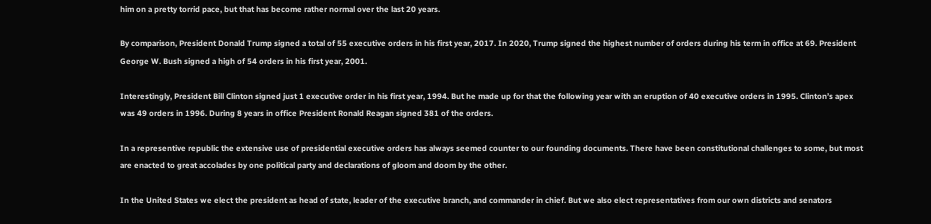him on a pretty torrid pace, but that has become rather normal over the last 20 years.

By comparison, President Donald Trump signed a total of 55 executive orders in his first year, 2017. In 2020, Trump signed the highest number of orders during his term in office at 69. President George W. Bush signed a high of 54 orders in his first year, 2001.

Interestingly, President Bill Clinton signed just 1 executive order in his first year, 1994. But he made up for that the following year with an eruption of 40 executive orders in 1995. Clinton’s apex was 49 orders in 1996. During 8 years in office President Ronald Reagan signed 381 of the orders.

In a representive republic the extensive use of presidential executive orders has always seemed counter to our founding documents. There have been constitutional challenges to some, but most are enacted to great accolades by one political party and declarations of gloom and doom by the other.

In the United States we elect the president as head of state, leader of the executive branch, and commander in chief. But we also elect representatives from our own districts and senators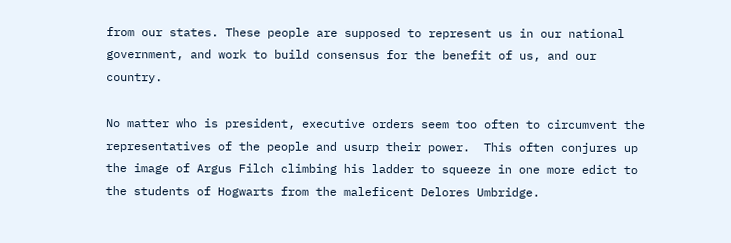from our states. These people are supposed to represent us in our national government, and work to build consensus for the benefit of us, and our country.

No matter who is president, executive orders seem too often to circumvent the representatives of the people and usurp their power.  This often conjures up the image of Argus Filch climbing his ladder to squeeze in one more edict to the students of Hogwarts from the maleficent Delores Umbridge.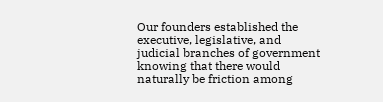Our founders established the executive, legislative, and judicial branches of government knowing that there would naturally be friction among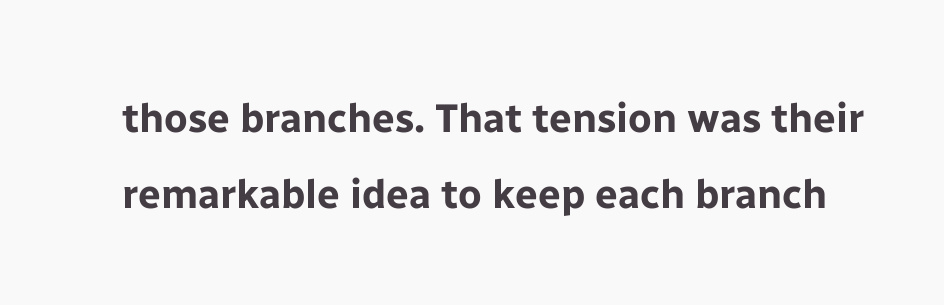those branches. That tension was their remarkable idea to keep each branch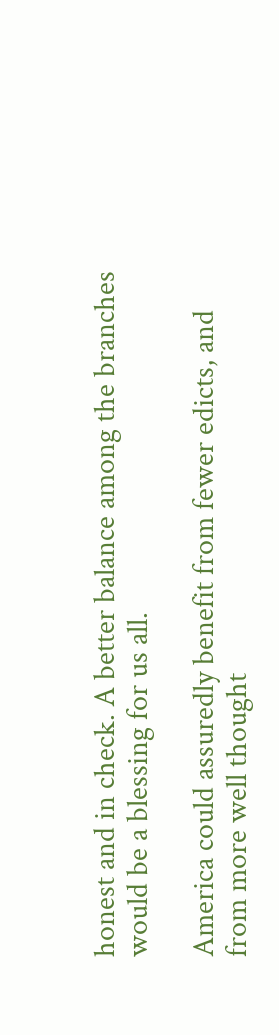honest and in check. A better balance among the branches would be a blessing for us all.

America could assuredly benefit from fewer edicts, and from more well thought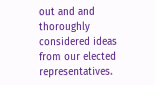out and and thoroughly considered ideas from our elected representatives.